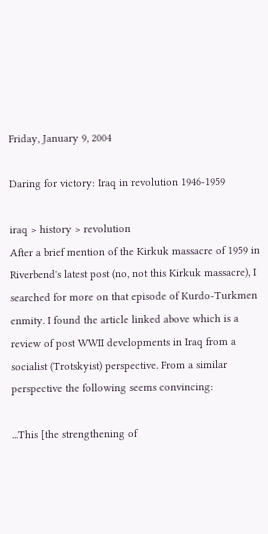Friday, January 9, 2004

Daring for victory: Iraq in revolution 1946-1959

iraq > history > revolution
After a brief mention of the Kirkuk massacre of 1959 in Riverbend's latest post (no, not this Kirkuk massacre), I searched for more on that episode of Kurdo-Turkmen enmity. I found the article linked above which is a review of post WWII developments in Iraq from a socialist (Trotskyist) perspective. From a similar perspective the following seems convincing:

...This [the strengthening of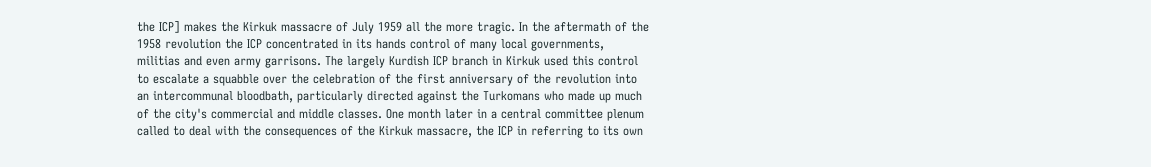the ICP] makes the Kirkuk massacre of July 1959 all the more tragic. In the aftermath of the 1958 revolution the ICP concentrated in its hands control of many local governments, militias and even army garrisons. The largely Kurdish ICP branch in Kirkuk used this control to escalate a squabble over the celebration of the first anniversary of the revolution into an intercommunal bloodbath, particularly directed against the Turkomans who made up much of the city's commercial and middle classes. One month later in a central committee plenum called to deal with the consequences of the Kirkuk massacre, the ICP in referring to its own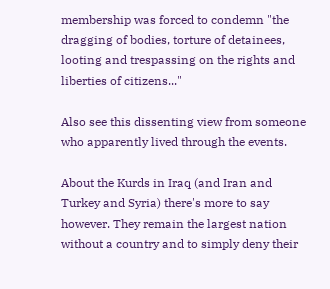membership was forced to condemn "the dragging of bodies, torture of detainees, looting and trespassing on the rights and liberties of citizens..."

Also see this dissenting view from someone who apparently lived through the events.

About the Kurds in Iraq (and Iran and Turkey and Syria) there's more to say however. They remain the largest nation without a country and to simply deny their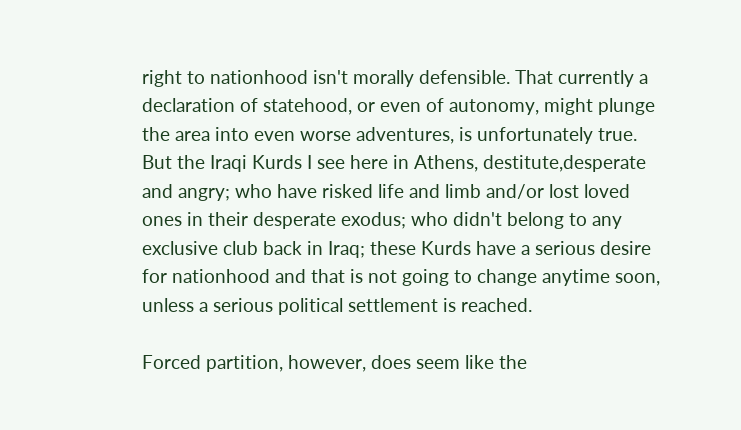right to nationhood isn't morally defensible. That currently a declaration of statehood, or even of autonomy, might plunge the area into even worse adventures, is unfortunately true. But the Iraqi Kurds I see here in Athens, destitute,desperate and angry; who have risked life and limb and/or lost loved ones in their desperate exodus; who didn't belong to any exclusive club back in Iraq; these Kurds have a serious desire for nationhood and that is not going to change anytime soon, unless a serious political settlement is reached.

Forced partition, however, does seem like the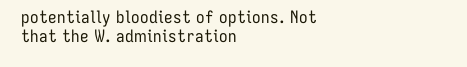potentially bloodiest of options. Not that the W. administration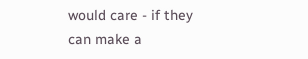would care - if they can make a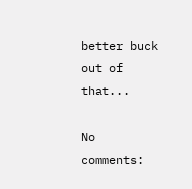better buck out of that...

No comments: